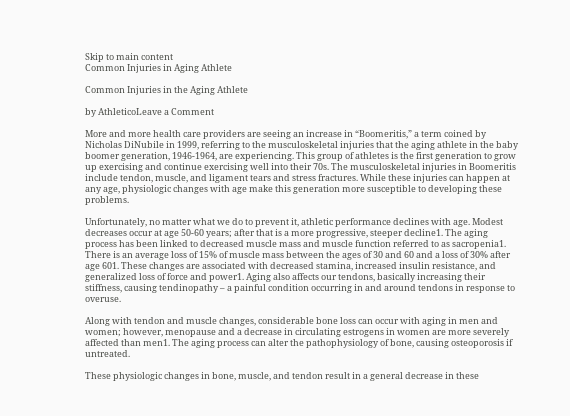Skip to main content
Common Injuries in Aging Athlete

Common Injuries in the Aging Athlete

by AthleticoLeave a Comment

More and more health care providers are seeing an increase in “Boomeritis,” a term coined by Nicholas DiNubile in 1999, referring to the musculoskeletal injuries that the aging athlete in the baby boomer generation, 1946-1964, are experiencing. This group of athletes is the first generation to grow up exercising and continue exercising well into their 70s. The musculoskeletal injuries in Boomeritis include tendon, muscle, and ligament tears and stress fractures. While these injuries can happen at any age, physiologic changes with age make this generation more susceptible to developing these problems.

Unfortunately, no matter what we do to prevent it, athletic performance declines with age. Modest decreases occur at age 50-60 years; after that is a more progressive, steeper decline1. The aging process has been linked to decreased muscle mass and muscle function referred to as sacropenia1. There is an average loss of 15% of muscle mass between the ages of 30 and 60 and a loss of 30% after age 601. These changes are associated with decreased stamina, increased insulin resistance, and generalized loss of force and power1. Aging also affects our tendons, basically increasing their stiffness, causing tendinopathy – a painful condition occurring in and around tendons in response to overuse.

Along with tendon and muscle changes, considerable bone loss can occur with aging in men and women; however, menopause and a decrease in circulating estrogens in women are more severely affected than men1. The aging process can alter the pathophysiology of bone, causing osteoporosis if untreated.

These physiologic changes in bone, muscle, and tendon result in a general decrease in these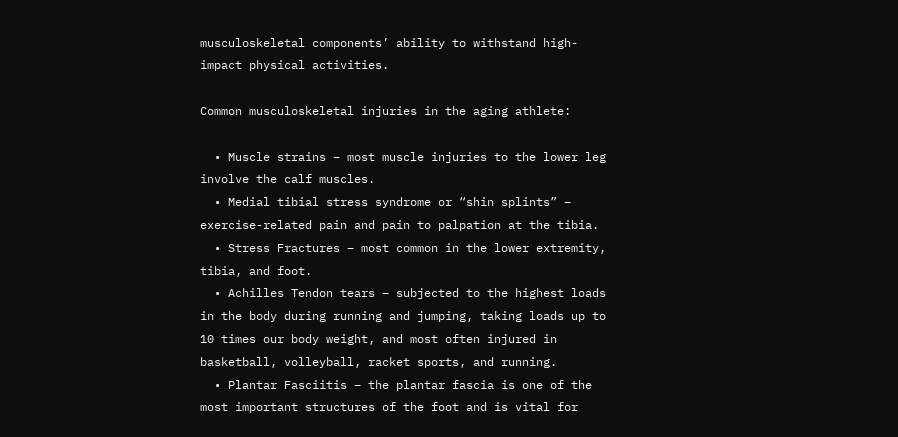musculoskeletal components’ ability to withstand high-impact physical activities.

Common musculoskeletal injuries in the aging athlete:

  • Muscle strains – most muscle injuries to the lower leg involve the calf muscles.
  • Medial tibial stress syndrome or “shin splints” – exercise-related pain and pain to palpation at the tibia.
  • Stress Fractures – most common in the lower extremity, tibia, and foot.
  • Achilles Tendon tears – subjected to the highest loads in the body during running and jumping, taking loads up to 10 times our body weight, and most often injured in basketball, volleyball, racket sports, and running.
  • Plantar Fasciitis – the plantar fascia is one of the most important structures of the foot and is vital for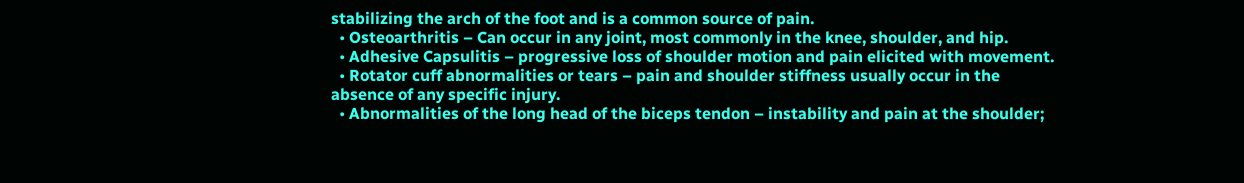stabilizing the arch of the foot and is a common source of pain.
  • Osteoarthritis – Can occur in any joint, most commonly in the knee, shoulder, and hip.
  • Adhesive Capsulitis – progressive loss of shoulder motion and pain elicited with movement.
  • Rotator cuff abnormalities or tears – pain and shoulder stiffness usually occur in the absence of any specific injury.
  • Abnormalities of the long head of the biceps tendon – instability and pain at the shoulder;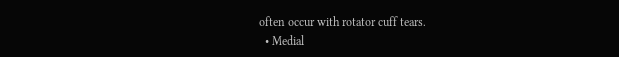often occur with rotator cuff tears.
  • Medial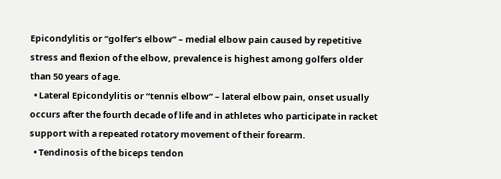Epicondylitis or “golfer’s elbow” – medial elbow pain caused by repetitive stress and flexion of the elbow, prevalence is highest among golfers older than 50 years of age.
  • Lateral Epicondylitis or “tennis elbow” – lateral elbow pain, onset usually occurs after the fourth decade of life and in athletes who participate in racket support with a repeated rotatory movement of their forearm.
  • Tendinosis of the biceps tendon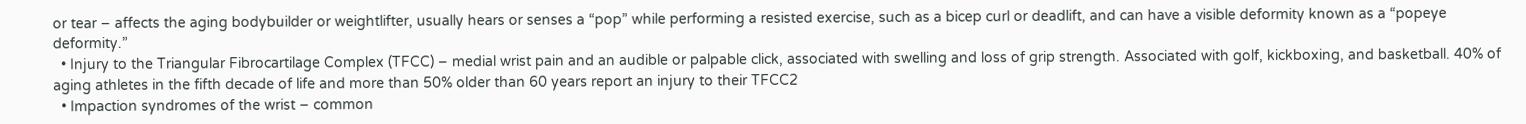or tear – affects the aging bodybuilder or weightlifter, usually hears or senses a “pop” while performing a resisted exercise, such as a bicep curl or deadlift, and can have a visible deformity known as a “popeye deformity.”
  • Injury to the Triangular Fibrocartilage Complex (TFCC) – medial wrist pain and an audible or palpable click, associated with swelling and loss of grip strength. Associated with golf, kickboxing, and basketball. 40% of aging athletes in the fifth decade of life and more than 50% older than 60 years report an injury to their TFCC2
  • Impaction syndromes of the wrist – common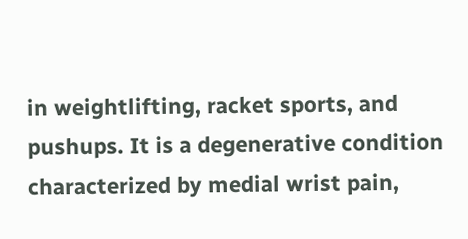in weightlifting, racket sports, and pushups. It is a degenerative condition characterized by medial wrist pain,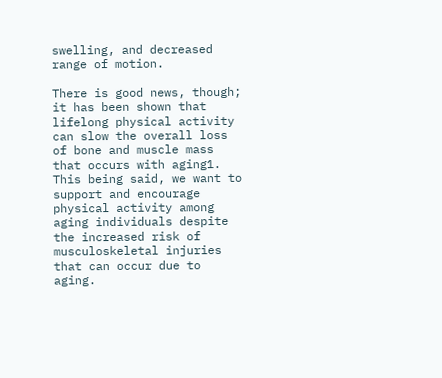swelling, and decreased range of motion.

There is good news, though; it has been shown that lifelong physical activity can slow the overall loss of bone and muscle mass that occurs with aging1. This being said, we want to support and encourage physical activity among aging individuals despite the increased risk of musculoskeletal injuries that can occur due to aging.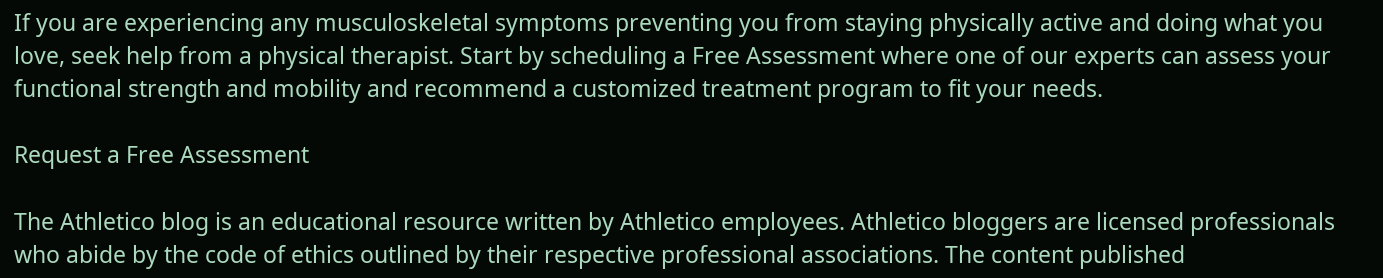If you are experiencing any musculoskeletal symptoms preventing you from staying physically active and doing what you love, seek help from a physical therapist. Start by scheduling a Free Assessment where one of our experts can assess your functional strength and mobility and recommend a customized treatment program to fit your needs.

Request a Free Assessment

The Athletico blog is an educational resource written by Athletico employees. Athletico bloggers are licensed professionals who abide by the code of ethics outlined by their respective professional associations. The content published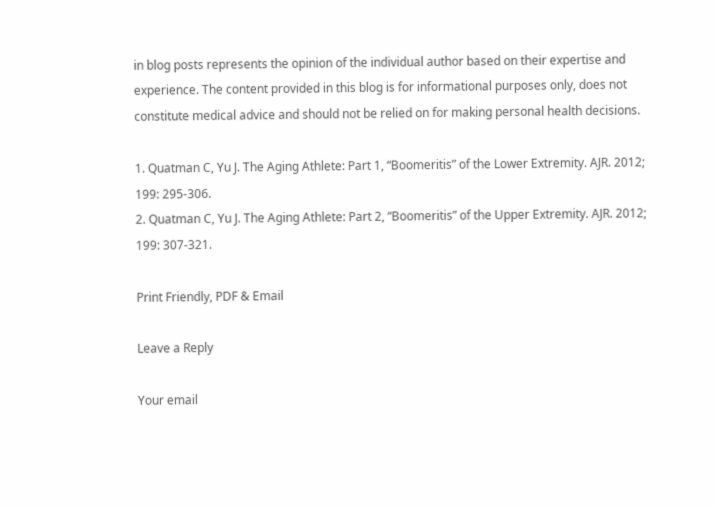in blog posts represents the opinion of the individual author based on their expertise and experience. The content provided in this blog is for informational purposes only, does not constitute medical advice and should not be relied on for making personal health decisions.

1. Quatman C, Yu J. The Aging Athlete: Part 1, “Boomeritis” of the Lower Extremity. AJR. 2012; 199: 295-306.
2. Quatman C, Yu J. The Aging Athlete: Part 2, “Boomeritis” of the Upper Extremity. AJR. 2012; 199: 307-321.

Print Friendly, PDF & Email

Leave a Reply

Your email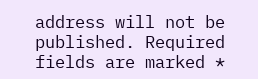address will not be published. Required fields are marked *